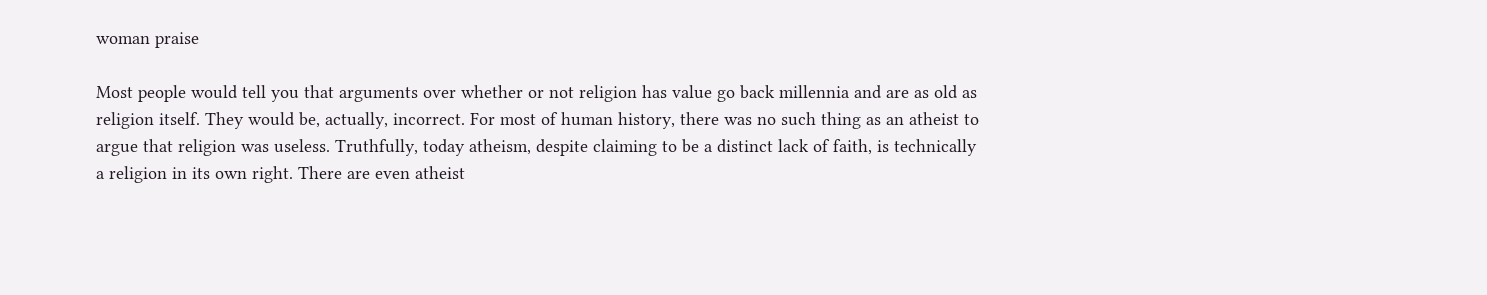woman praise

Most people would tell you that arguments over whether or not religion has value go back millennia and are as old as religion itself. They would be, actually, incorrect. For most of human history, there was no such thing as an atheist to argue that religion was useless. Truthfully, today atheism, despite claiming to be a distinct lack of faith, is technically a religion in its own right. There are even atheist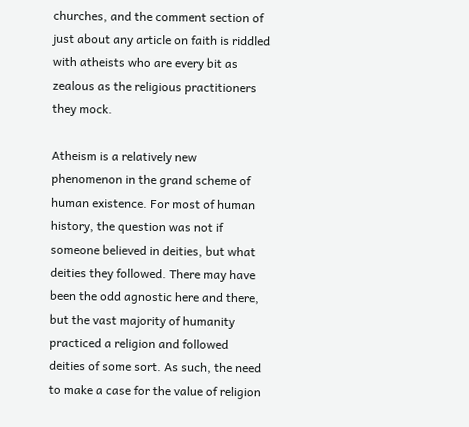churches, and the comment section of just about any article on faith is riddled with atheists who are every bit as zealous as the religious practitioners they mock.

Atheism is a relatively new phenomenon in the grand scheme of human existence. For most of human history, the question was not if someone believed in deities, but what deities they followed. There may have been the odd agnostic here and there, but the vast majority of humanity practiced a religion and followed deities of some sort. As such, the need to make a case for the value of religion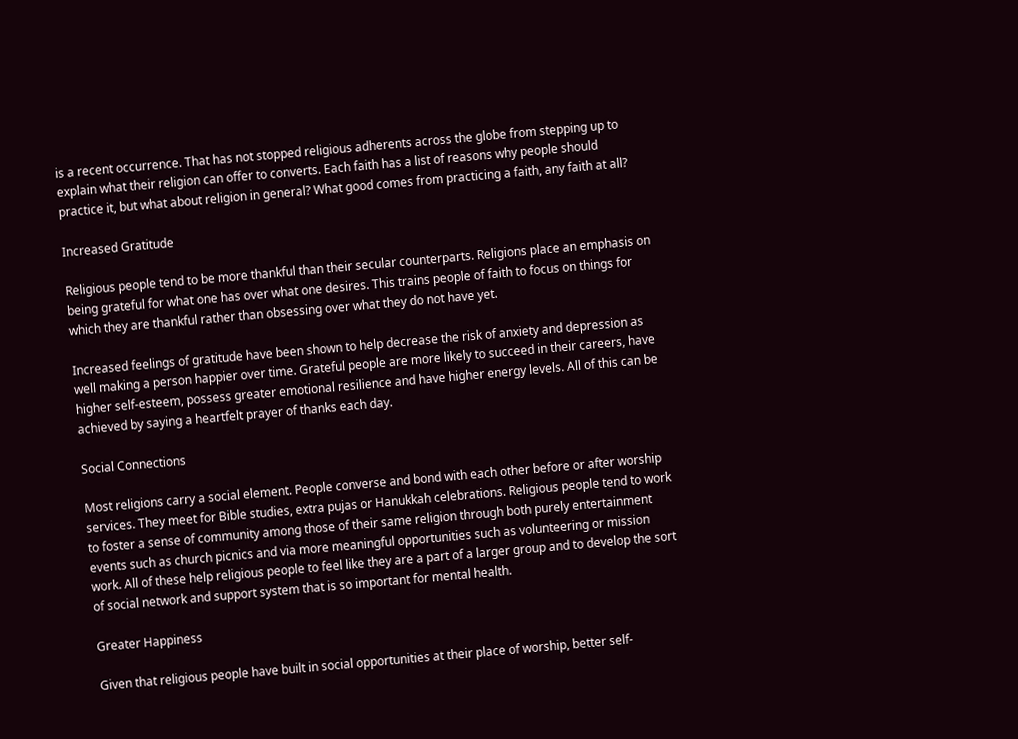is a recent occurrence. That has not stopped religious adherents across the globe from stepping up to explain what their religion can offer to converts. Each faith has a list of reasons why people should practice it, but what about religion in general? What good comes from practicing a faith, any faith at all?

Increased Gratitude

Religious people tend to be more thankful than their secular counterparts. Religions place an emphasis on being grateful for what one has over what one desires. This trains people of faith to focus on things for which they are thankful rather than obsessing over what they do not have yet.

Increased feelings of gratitude have been shown to help decrease the risk of anxiety and depression as well making a person happier over time. Grateful people are more likely to succeed in their careers, have higher self-esteem, possess greater emotional resilience and have higher energy levels. All of this can be achieved by saying a heartfelt prayer of thanks each day.

Social Connections

Most religions carry a social element. People converse and bond with each other before or after worship services. They meet for Bible studies, extra pujas or Hanukkah celebrations. Religious people tend to work to foster a sense of community among those of their same religion through both purely entertainment events such as church picnics and via more meaningful opportunities such as volunteering or mission work. All of these help religious people to feel like they are a part of a larger group and to develop the sort of social network and support system that is so important for mental health.

Greater Happiness

Given that religious people have built in social opportunities at their place of worship, better self-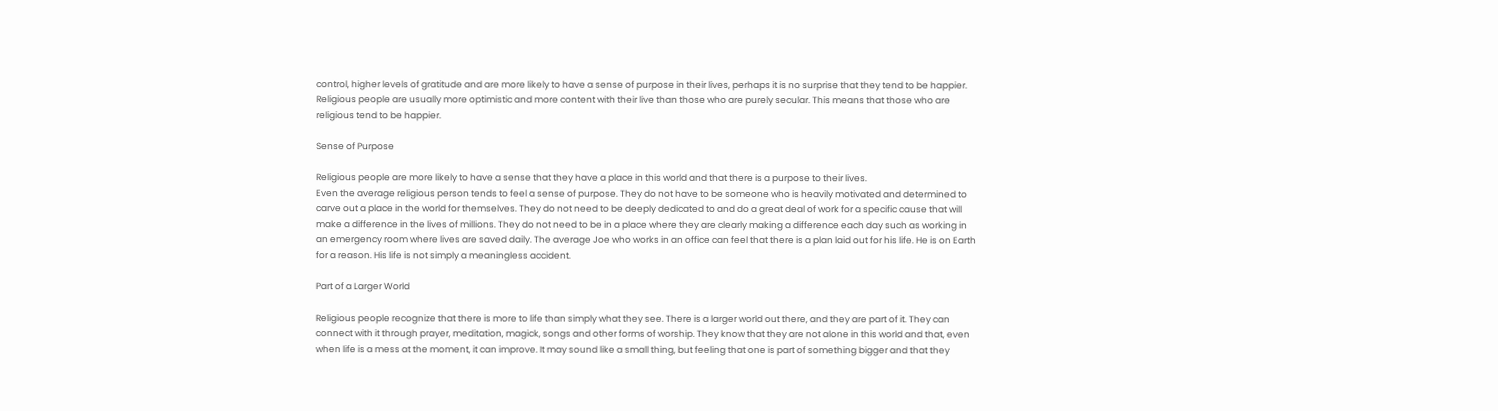control, higher levels of gratitude and are more likely to have a sense of purpose in their lives, perhaps it is no surprise that they tend to be happier. Religious people are usually more optimistic and more content with their live than those who are purely secular. This means that those who are religious tend to be happier.

Sense of Purpose

Religious people are more likely to have a sense that they have a place in this world and that there is a purpose to their lives.
Even the average religious person tends to feel a sense of purpose. They do not have to be someone who is heavily motivated and determined to carve out a place in the world for themselves. They do not need to be deeply dedicated to and do a great deal of work for a specific cause that will make a difference in the lives of millions. They do not need to be in a place where they are clearly making a difference each day such as working in an emergency room where lives are saved daily. The average Joe who works in an office can feel that there is a plan laid out for his life. He is on Earth for a reason. His life is not simply a meaningless accident.

Part of a Larger World

Religious people recognize that there is more to life than simply what they see. There is a larger world out there, and they are part of it. They can connect with it through prayer, meditation, magick, songs and other forms of worship. They know that they are not alone in this world and that, even when life is a mess at the moment, it can improve. It may sound like a small thing, but feeling that one is part of something bigger and that they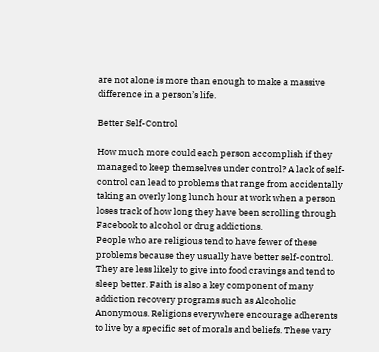are not alone is more than enough to make a massive difference in a person’s life.

Better Self-Control

How much more could each person accomplish if they managed to keep themselves under control? A lack of self-control can lead to problems that range from accidentally taking an overly long lunch hour at work when a person loses track of how long they have been scrolling through Facebook to alcohol or drug addictions.
People who are religious tend to have fewer of these problems because they usually have better self-control. They are less likely to give into food cravings and tend to sleep better. Faith is also a key component of many addiction recovery programs such as Alcoholic Anonymous. Religions everywhere encourage adherents to live by a specific set of morals and beliefs. These vary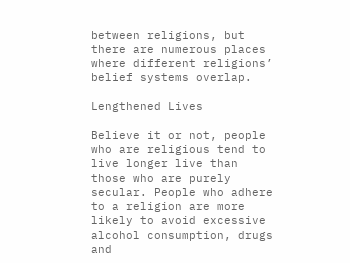between religions, but there are numerous places where different religions’ belief systems overlap.

Lengthened Lives

Believe it or not, people who are religious tend to live longer live than those who are purely secular. People who adhere to a religion are more likely to avoid excessive alcohol consumption, drugs and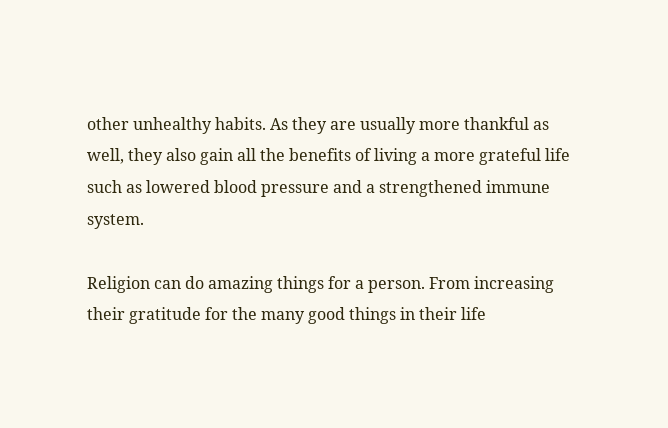other unhealthy habits. As they are usually more thankful as well, they also gain all the benefits of living a more grateful life such as lowered blood pressure and a strengthened immune system.

Religion can do amazing things for a person. From increasing their gratitude for the many good things in their life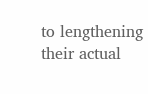to lengthening their actual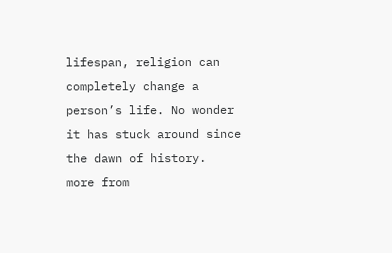lifespan, religion can completely change a person’s life. No wonder it has stuck around since the dawn of history.
more from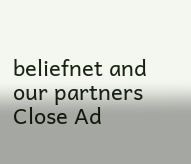beliefnet and our partners
Close Ad